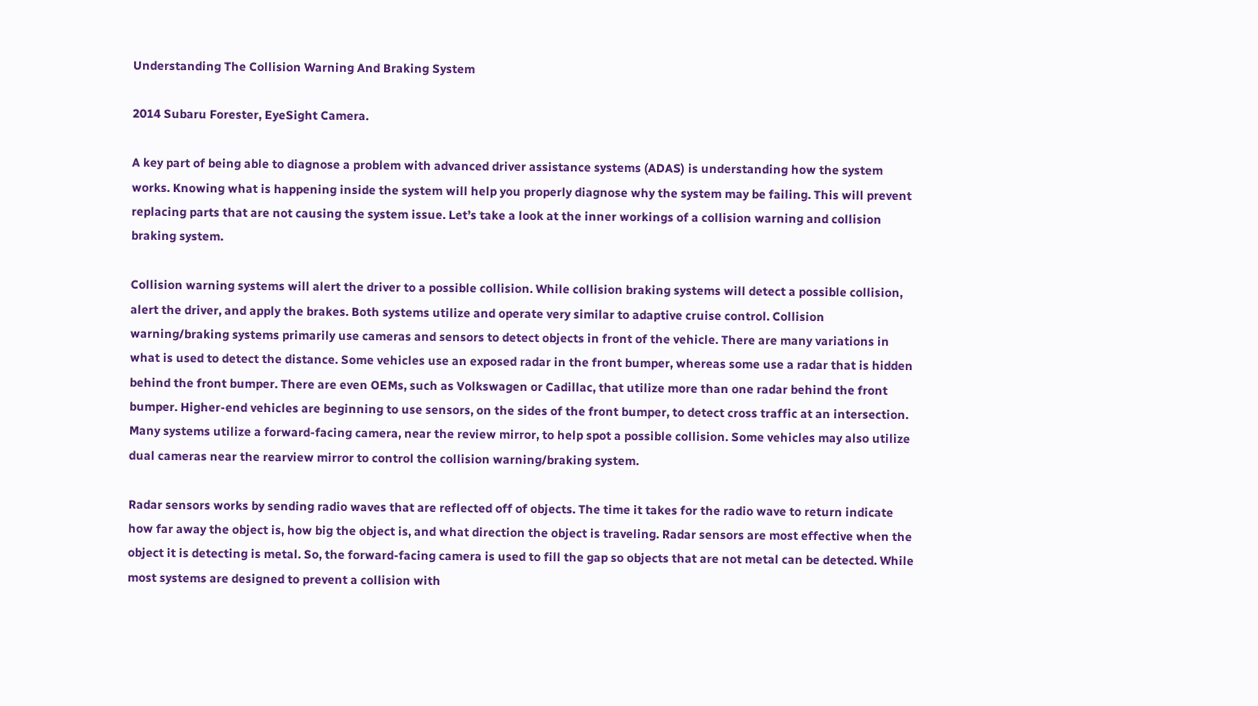Understanding The Collision Warning And Braking System

2014 Subaru Forester, EyeSight Camera.

A key part of being able to diagnose a problem with advanced driver assistance systems (ADAS) is understanding how the system works. Knowing what is happening inside the system will help you properly diagnose why the system may be failing. This will prevent replacing parts that are not causing the system issue. Let’s take a look at the inner workings of a collision warning and collision braking system.

Collision warning systems will alert the driver to a possible collision. While collision braking systems will detect a possible collision, alert the driver, and apply the brakes. Both systems utilize and operate very similar to adaptive cruise control. Collision warning/braking systems primarily use cameras and sensors to detect objects in front of the vehicle. There are many variations in what is used to detect the distance. Some vehicles use an exposed radar in the front bumper, whereas some use a radar that is hidden behind the front bumper. There are even OEMs, such as Volkswagen or Cadillac, that utilize more than one radar behind the front bumper. Higher-end vehicles are beginning to use sensors, on the sides of the front bumper, to detect cross traffic at an intersection. Many systems utilize a forward-facing camera, near the review mirror, to help spot a possible collision. Some vehicles may also utilize dual cameras near the rearview mirror to control the collision warning/braking system.

Radar sensors works by sending radio waves that are reflected off of objects. The time it takes for the radio wave to return indicate how far away the object is, how big the object is, and what direction the object is traveling. Radar sensors are most effective when the object it is detecting is metal. So, the forward-facing camera is used to fill the gap so objects that are not metal can be detected. While most systems are designed to prevent a collision with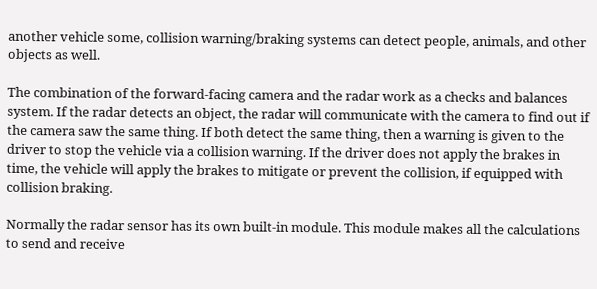another vehicle some, collision warning/braking systems can detect people, animals, and other objects as well.

The combination of the forward-facing camera and the radar work as a checks and balances system. If the radar detects an object, the radar will communicate with the camera to find out if the camera saw the same thing. If both detect the same thing, then a warning is given to the driver to stop the vehicle via a collision warning. If the driver does not apply the brakes in time, the vehicle will apply the brakes to mitigate or prevent the collision, if equipped with collision braking.

Normally the radar sensor has its own built-in module. This module makes all the calculations to send and receive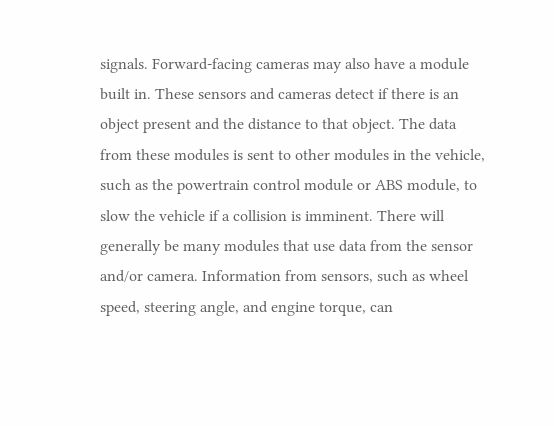signals. Forward-facing cameras may also have a module built in. These sensors and cameras detect if there is an object present and the distance to that object. The data from these modules is sent to other modules in the vehicle, such as the powertrain control module or ABS module, to slow the vehicle if a collision is imminent. There will generally be many modules that use data from the sensor and/or camera. Information from sensors, such as wheel speed, steering angle, and engine torque, can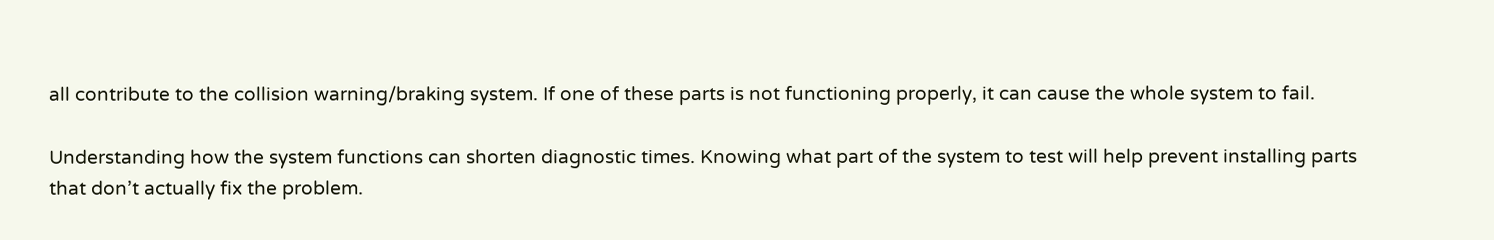all contribute to the collision warning/braking system. If one of these parts is not functioning properly, it can cause the whole system to fail.

Understanding how the system functions can shorten diagnostic times. Knowing what part of the system to test will help prevent installing parts that don’t actually fix the problem.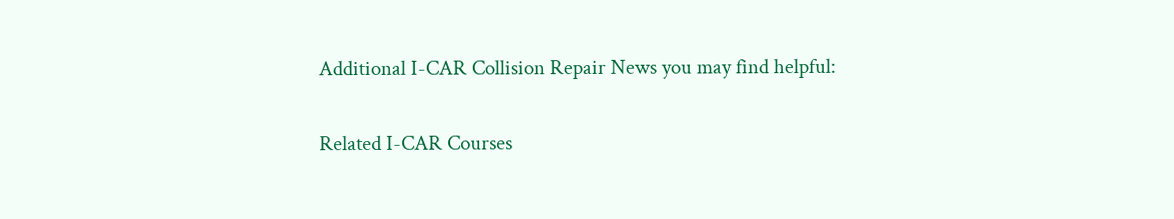Additional I-CAR Collision Repair News you may find helpful:

Related I-CAR Courses